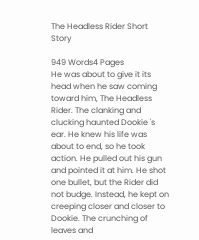The Headless Rider Short Story

949 Words4 Pages
He was about to give it its head when he saw coming toward him, The Headless Rider. The clanking and clucking haunted Dookie 's ear. He knew his life was about to end, so he took action. He pulled out his gun and pointed it at him. He shot one bullet, but the Rider did not budge. Instead, he kept on creeping closer and closer to Dookie. The crunching of leaves and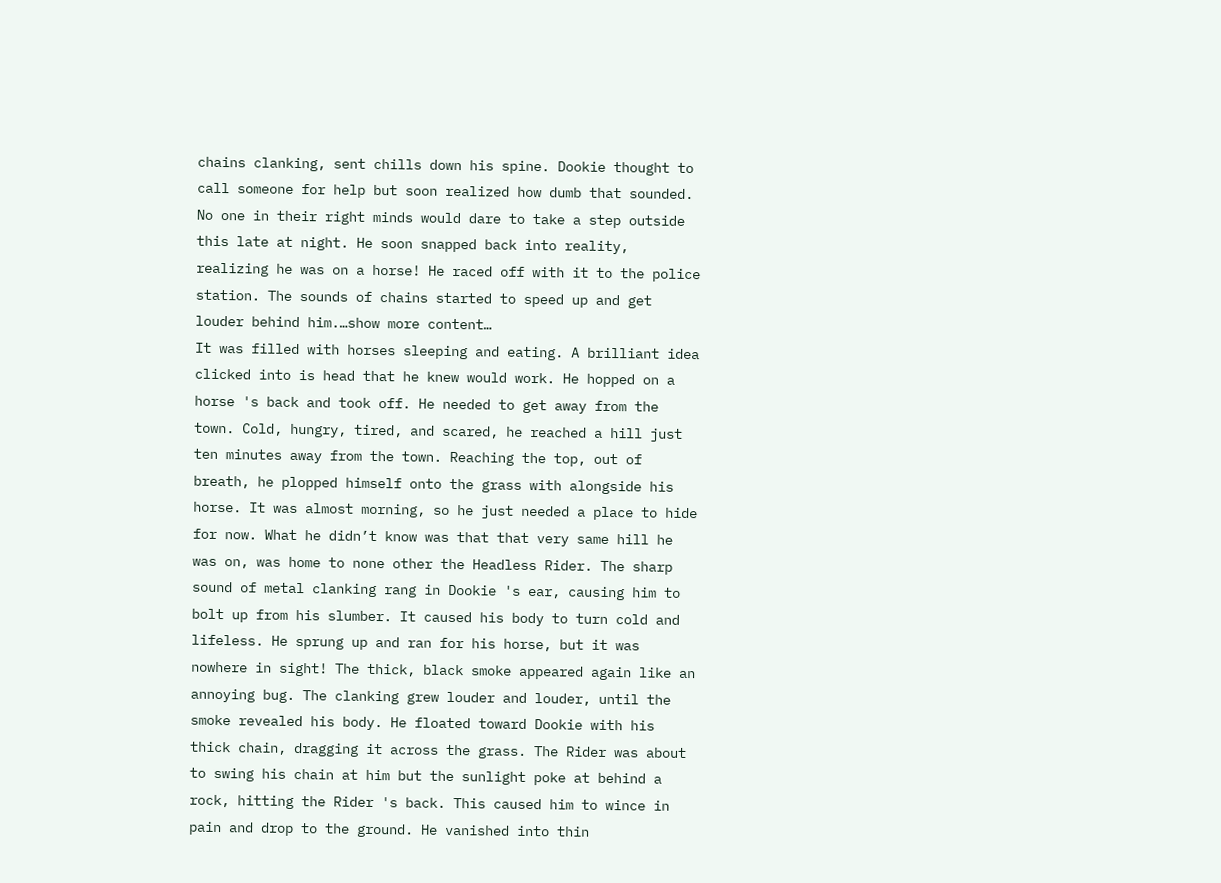chains clanking, sent chills down his spine. Dookie thought to call someone for help but soon realized how dumb that sounded. No one in their right minds would dare to take a step outside this late at night. He soon snapped back into reality, realizing he was on a horse! He raced off with it to the police station. The sounds of chains started to speed up and get louder behind him.…show more content…
It was filled with horses sleeping and eating. A brilliant idea clicked into is head that he knew would work. He hopped on a horse 's back and took off. He needed to get away from the town. Cold, hungry, tired, and scared, he reached a hill just ten minutes away from the town. Reaching the top, out of breath, he plopped himself onto the grass with alongside his horse. It was almost morning, so he just needed a place to hide for now. What he didn’t know was that that very same hill he was on, was home to none other the Headless Rider. The sharp sound of metal clanking rang in Dookie 's ear, causing him to bolt up from his slumber. It caused his body to turn cold and lifeless. He sprung up and ran for his horse, but it was nowhere in sight! The thick, black smoke appeared again like an annoying bug. The clanking grew louder and louder, until the smoke revealed his body. He floated toward Dookie with his thick chain, dragging it across the grass. The Rider was about to swing his chain at him but the sunlight poke at behind a rock, hitting the Rider 's back. This caused him to wince in pain and drop to the ground. He vanished into thin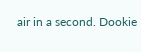air in a second. Dookie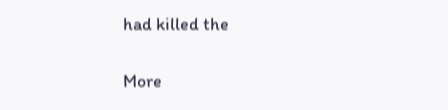had killed the

More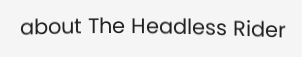about The Headless Rider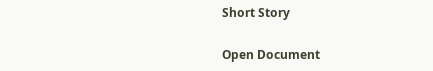Short Story

Open Document